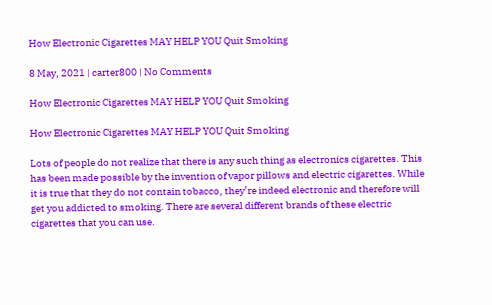How Electronic Cigarettes MAY HELP YOU Quit Smoking

8 May, 2021 | carter800 | No Comments

How Electronic Cigarettes MAY HELP YOU Quit Smoking

How Electronic Cigarettes MAY HELP YOU Quit Smoking

Lots of people do not realize that there is any such thing as electronics cigarettes. This has been made possible by the invention of vapor pillows and electric cigarettes. While it is true that they do not contain tobacco, they’re indeed electronic and therefore will get you addicted to smoking. There are several different brands of these electric cigarettes that you can use.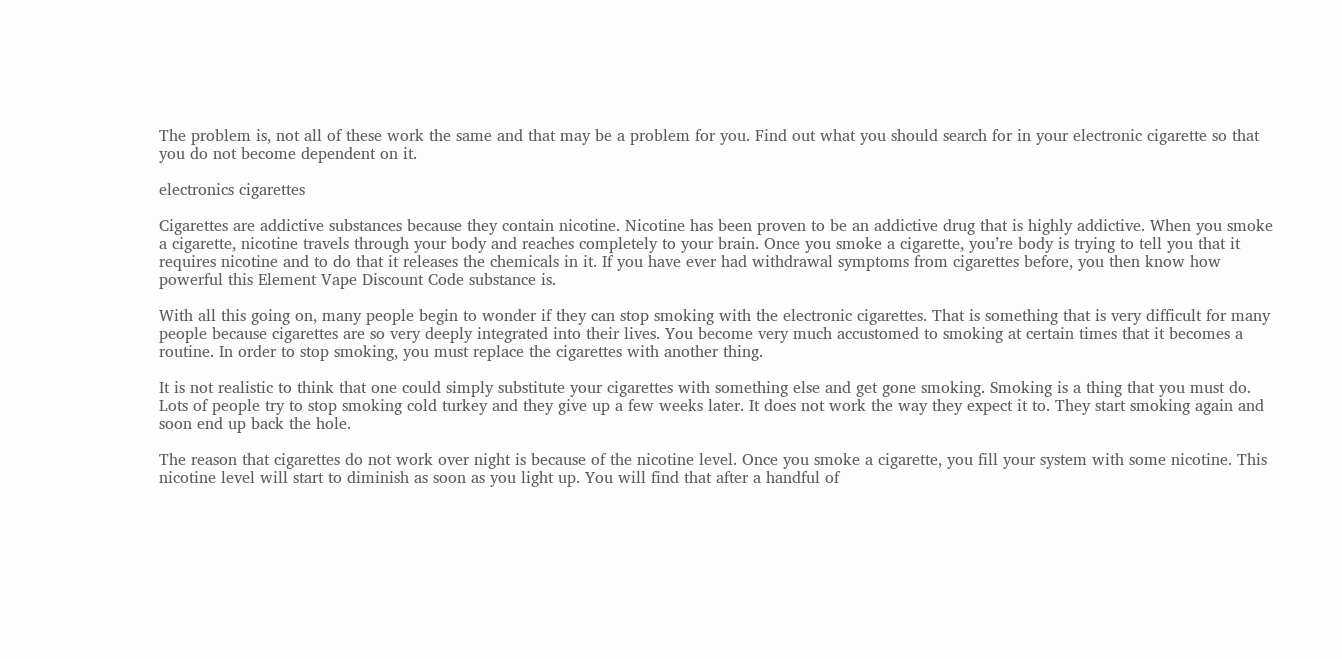The problem is, not all of these work the same and that may be a problem for you. Find out what you should search for in your electronic cigarette so that you do not become dependent on it.

electronics cigarettes

Cigarettes are addictive substances because they contain nicotine. Nicotine has been proven to be an addictive drug that is highly addictive. When you smoke a cigarette, nicotine travels through your body and reaches completely to your brain. Once you smoke a cigarette, you’re body is trying to tell you that it requires nicotine and to do that it releases the chemicals in it. If you have ever had withdrawal symptoms from cigarettes before, you then know how powerful this Element Vape Discount Code substance is.

With all this going on, many people begin to wonder if they can stop smoking with the electronic cigarettes. That is something that is very difficult for many people because cigarettes are so very deeply integrated into their lives. You become very much accustomed to smoking at certain times that it becomes a routine. In order to stop smoking, you must replace the cigarettes with another thing.

It is not realistic to think that one could simply substitute your cigarettes with something else and get gone smoking. Smoking is a thing that you must do. Lots of people try to stop smoking cold turkey and they give up a few weeks later. It does not work the way they expect it to. They start smoking again and soon end up back the hole.

The reason that cigarettes do not work over night is because of the nicotine level. Once you smoke a cigarette, you fill your system with some nicotine. This nicotine level will start to diminish as soon as you light up. You will find that after a handful of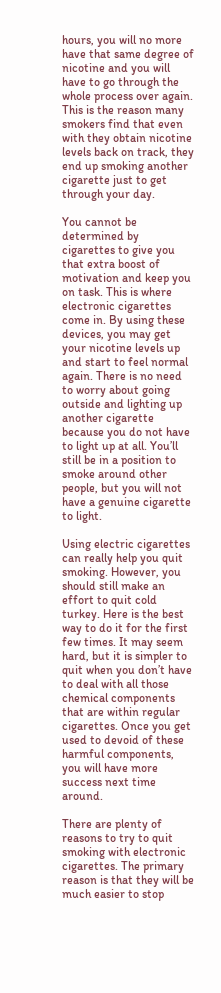hours, you will no more have that same degree of nicotine and you will have to go through the whole process over again. This is the reason many smokers find that even with they obtain nicotine levels back on track, they end up smoking another cigarette just to get through your day.

You cannot be determined by cigarettes to give you that extra boost of motivation and keep you on task. This is where electronic cigarettes come in. By using these devices, you may get your nicotine levels up and start to feel normal again. There is no need to worry about going outside and lighting up another cigarette because you do not have to light up at all. You’ll still be in a position to smoke around other people, but you will not have a genuine cigarette to light.

Using electric cigarettes can really help you quit smoking. However, you should still make an effort to quit cold turkey. Here is the best way to do it for the first few times. It may seem hard, but it is simpler to quit when you don’t have to deal with all those chemical components that are within regular cigarettes. Once you get used to devoid of these harmful components, you will have more success next time around.

There are plenty of reasons to try to quit smoking with electronic cigarettes. The primary reason is that they will be much easier to stop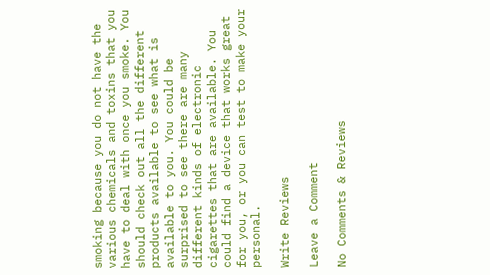smoking because you do not have the various chemicals and toxins that you have to deal with once you smoke. You should check out all the different products available to see what is available to you. You could be surprised to see there are many different kinds of electronic cigarettes that are available. You could find a device that works great for you, or you can test to make your personal.

Write Reviews

Leave a Comment

No Comments & Reviews